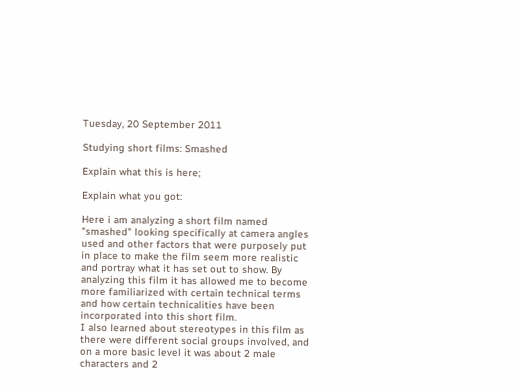Tuesday, 20 September 2011

Studying short films: Smashed

Explain what this is here;

Explain what you got:

Here i am analyzing a short film named "smashed" looking specifically at camera angles used and other factors that were purposely put in place to make the film seem more realistic and portray what it has set out to show. By analyzing this film it has allowed me to become more familiarized with certain technical terms and how certain technicalities have been incorporated into this short film.
I also learned about stereotypes in this film as there were different social groups involved, and on a more basic level it was about 2 male characters and 2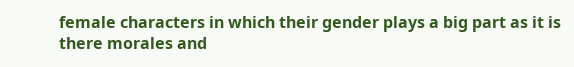female characters in which their gender plays a big part as it is there morales and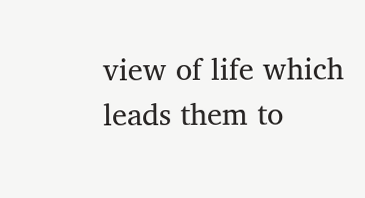view of life which leads them to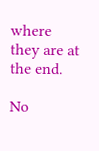where they are at the end.

No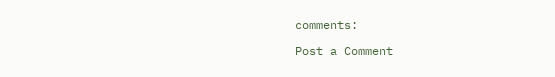comments:

Post a Comment